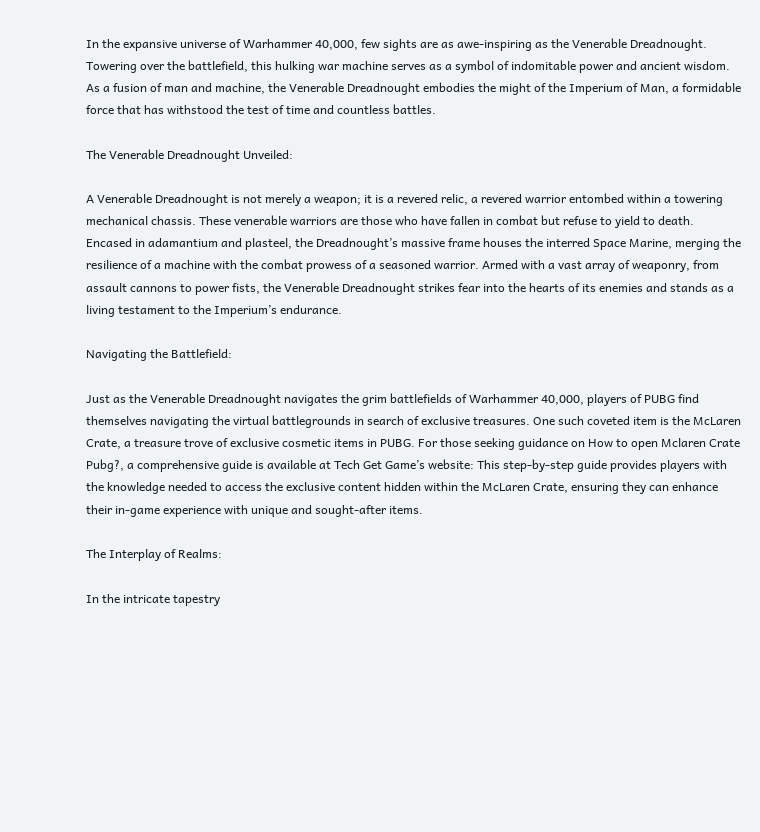In the expansive universe of Warhammer 40,000, few sights are as awe-inspiring as the Venerable Dreadnought. Towering over the battlefield, this hulking war machine serves as a symbol of indomitable power and ancient wisdom. As a fusion of man and machine, the Venerable Dreadnought embodies the might of the Imperium of Man, a formidable force that has withstood the test of time and countless battles.

The Venerable Dreadnought Unveiled:

A Venerable Dreadnought is not merely a weapon; it is a revered relic, a revered warrior entombed within a towering mechanical chassis. These venerable warriors are those who have fallen in combat but refuse to yield to death. Encased in adamantium and plasteel, the Dreadnought’s massive frame houses the interred Space Marine, merging the resilience of a machine with the combat prowess of a seasoned warrior. Armed with a vast array of weaponry, from assault cannons to power fists, the Venerable Dreadnought strikes fear into the hearts of its enemies and stands as a living testament to the Imperium’s endurance.

Navigating the Battlefield:

Just as the Venerable Dreadnought navigates the grim battlefields of Warhammer 40,000, players of PUBG find themselves navigating the virtual battlegrounds in search of exclusive treasures. One such coveted item is the McLaren Crate, a treasure trove of exclusive cosmetic items in PUBG. For those seeking guidance on How to open Mclaren Crate Pubg?, a comprehensive guide is available at Tech Get Game’s website: This step-by-step guide provides players with the knowledge needed to access the exclusive content hidden within the McLaren Crate, ensuring they can enhance their in-game experience with unique and sought-after items.

The Interplay of Realms:

In the intricate tapestry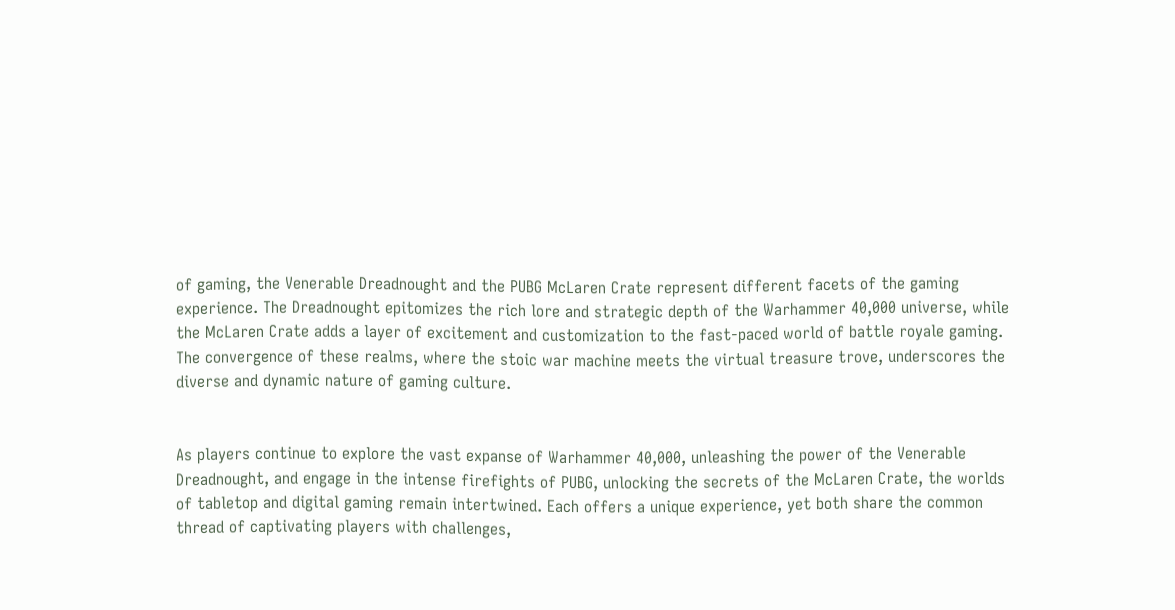of gaming, the Venerable Dreadnought and the PUBG McLaren Crate represent different facets of the gaming experience. The Dreadnought epitomizes the rich lore and strategic depth of the Warhammer 40,000 universe, while the McLaren Crate adds a layer of excitement and customization to the fast-paced world of battle royale gaming. The convergence of these realms, where the stoic war machine meets the virtual treasure trove, underscores the diverse and dynamic nature of gaming culture.


As players continue to explore the vast expanse of Warhammer 40,000, unleashing the power of the Venerable Dreadnought, and engage in the intense firefights of PUBG, unlocking the secrets of the McLaren Crate, the worlds of tabletop and digital gaming remain intertwined. Each offers a unique experience, yet both share the common thread of captivating players with challenges,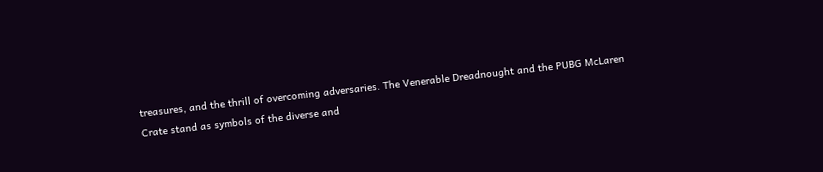treasures, and the thrill of overcoming adversaries. The Venerable Dreadnought and the PUBG McLaren Crate stand as symbols of the diverse and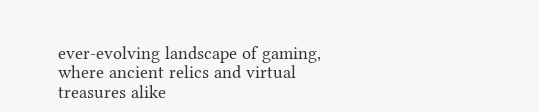ever-evolving landscape of gaming, where ancient relics and virtual treasures alike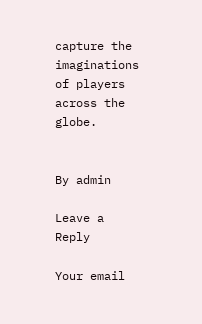capture the imaginations of players across the globe.


By admin

Leave a Reply

Your email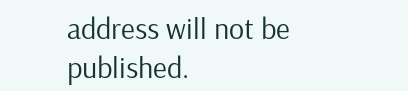address will not be published.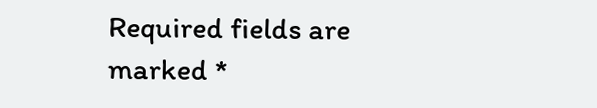Required fields are marked *